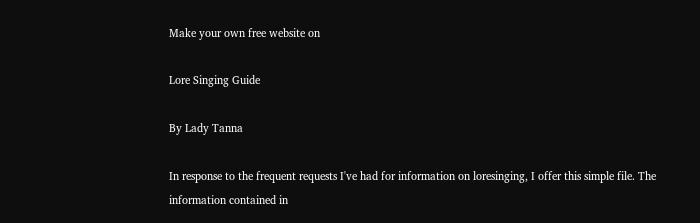Make your own free website on

Lore Singing Guide

By Lady Tanna

In response to the frequent requests I've had for information on loresinging, I offer this simple file. The information contained in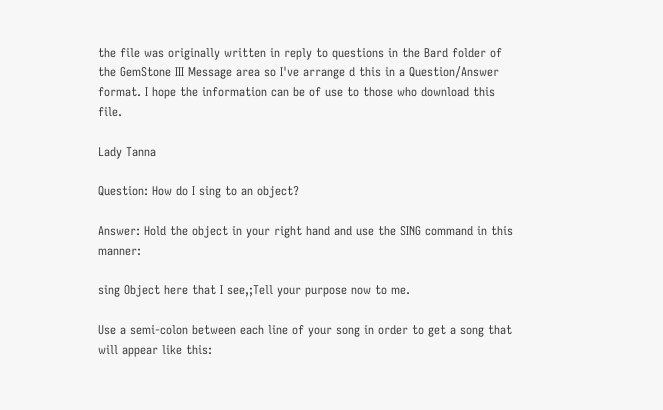the file was originally written in reply to questions in the Bard folder of the GemStone III Message area so I've arrange d this in a Question/Answer format. I hope the information can be of use to those who download this file.

Lady Tanna

Question: How do I sing to an object?

Answer: Hold the object in your right hand and use the SING command in this manner:

sing Object here that I see,;Tell your purpose now to me.

Use a semi-colon between each line of your song in order to get a song that will appear like this: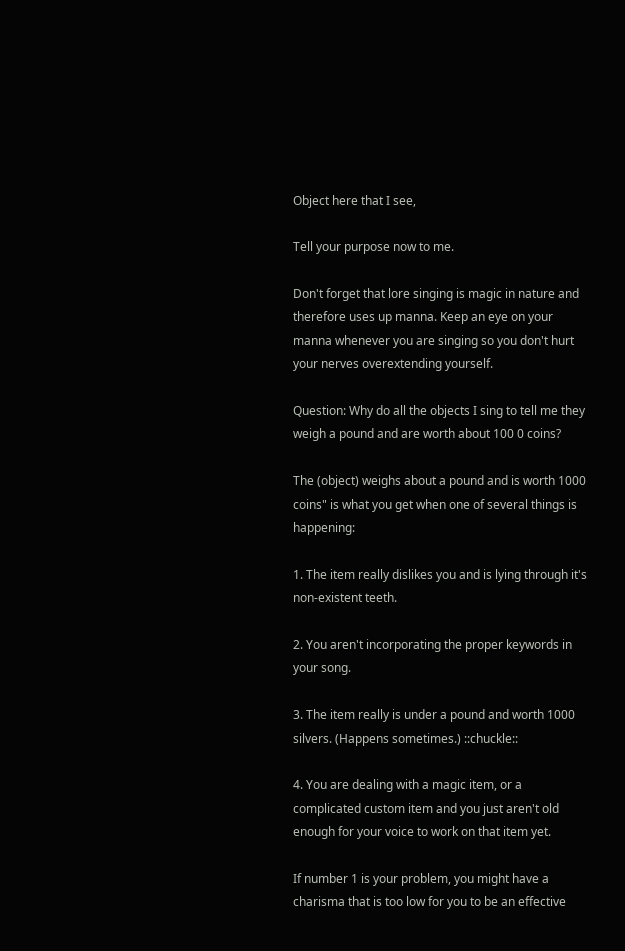Object here that I see,

Tell your purpose now to me.

Don't forget that lore singing is magic in nature and therefore uses up manna. Keep an eye on your manna whenever you are singing so you don't hurt your nerves overextending yourself.

Question: Why do all the objects I sing to tell me they weigh a pound and are worth about 100 0 coins?

The (object) weighs about a pound and is worth 1000 coins" is what you get when one of several things is happening:

1. The item really dislikes you and is lying through it's non-existent teeth.

2. You aren't incorporating the proper keywords in your song.

3. The item really is under a pound and worth 1000 silvers. (Happens sometimes.) ::chuckle::

4. You are dealing with a magic item, or a complicated custom item and you just aren't old enough for your voice to work on that item yet.

If number 1 is your problem, you might have a charisma that is too low for you to be an effective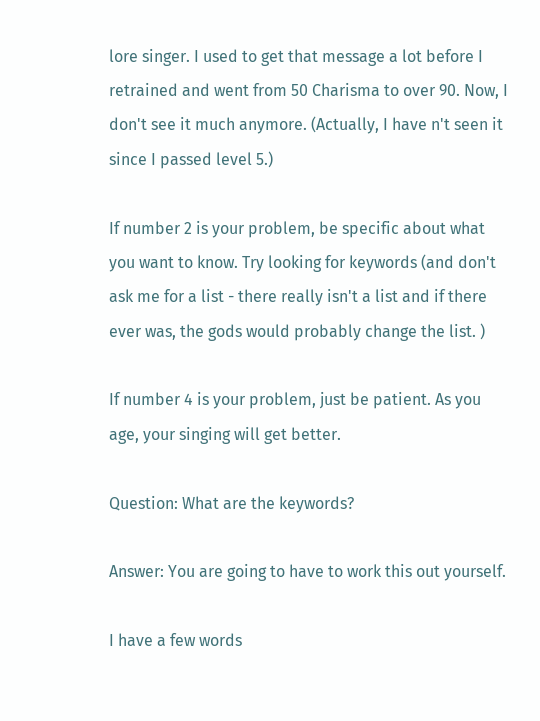lore singer. I used to get that message a lot before I retrained and went from 50 Charisma to over 90. Now, I don't see it much anymore. (Actually, I have n't seen it since I passed level 5.)

If number 2 is your problem, be specific about what you want to know. Try looking for keywords (and don't ask me for a list - there really isn't a list and if there ever was, the gods would probably change the list. )

If number 4 is your problem, just be patient. As you age, your singing will get better.

Question: What are the keywords?

Answer: You are going to have to work this out yourself.

I have a few words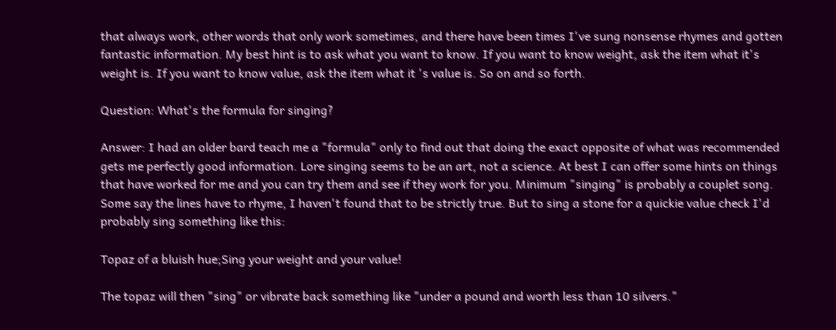that always work, other words that only work sometimes, and there have been times I've sung nonsense rhymes and gotten fantastic information. My best hint is to ask what you want to know. If you want to know weight, ask the item what it's weight is. If you want to know value, ask the item what it 's value is. So on and so forth.

Question: What's the formula for singing?

Answer: I had an older bard teach me a "formula" only to find out that doing the exact opposite of what was recommended gets me perfectly good information. Lore singing seems to be an art, not a science. At best I can offer some hints on things that have worked for me and you can try them and see if they work for you. Minimum "singing" is probably a couplet song. Some say the lines have to rhyme, I haven't found that to be strictly true. But to sing a stone for a quickie value check I'd probably sing something like this:

Topaz of a bluish hue;Sing your weight and your value!

The topaz will then "sing" or vibrate back something like "under a pound and worth less than 10 silvers."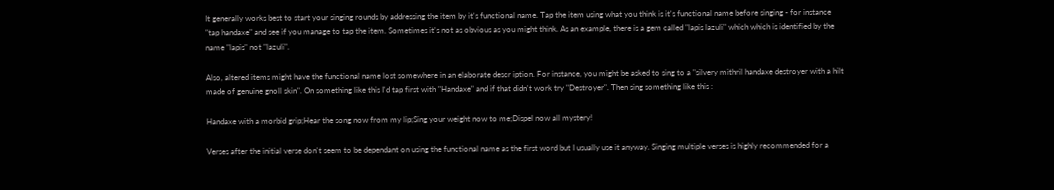It generally works best to start your singing rounds by addressing the item by it's functional name. Tap the item using what you think is it's functional name before singing - for instance "tap handaxe" and see if you manage to tap the item. Sometimes it's not as obvious as you might think. As an example, there is a gem called "lapis lazuli" which which is identified by the name "lapis" not "lazuli".

Also, altered items might have the functional name lost somewhere in an elaborate descr iption. For instance, you might be asked to sing to a "silvery mithril handaxe destroyer with a hilt made of genuine gnoll skin". On something like this I'd tap first with "Handaxe" and if that didn't work try "Destroyer". Then sing something like this :

Handaxe with a morbid grip;Hear the song now from my lip;Sing your weight now to me;Dispel now all mystery!

Verses after the initial verse don't seem to be dependant on using the functional name as the first word but I usually use it anyway. Singing multiple verses is highly recommended for a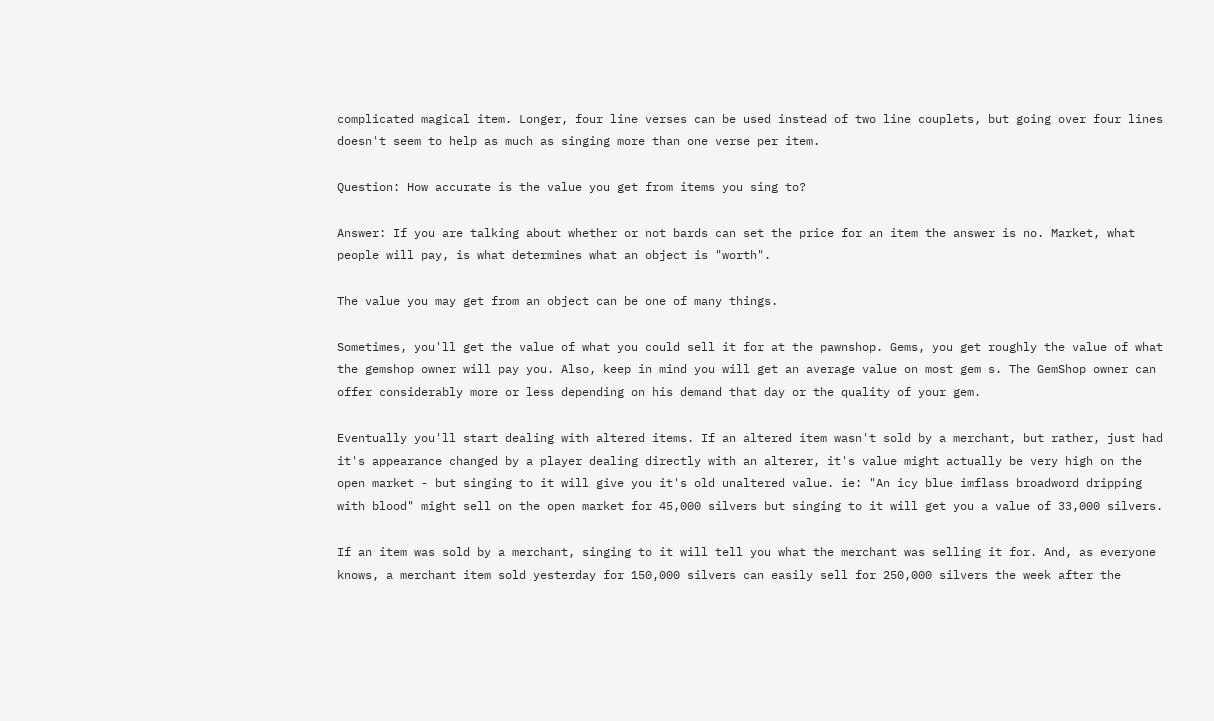complicated magical item. Longer, four line verses can be used instead of two line couplets, but going over four lines doesn't seem to help as much as singing more than one verse per item.

Question: How accurate is the value you get from items you sing to?

Answer: If you are talking about whether or not bards can set the price for an item the answer is no. Market, what people will pay, is what determines what an object is "worth".

The value you may get from an object can be one of many things.

Sometimes, you'll get the value of what you could sell it for at the pawnshop. Gems, you get roughly the value of what the gemshop owner will pay you. Also, keep in mind you will get an average value on most gem s. The GemShop owner can offer considerably more or less depending on his demand that day or the quality of your gem.

Eventually you'll start dealing with altered items. If an altered item wasn't sold by a merchant, but rather, just had it's appearance changed by a player dealing directly with an alterer, it's value might actually be very high on the open market - but singing to it will give you it's old unaltered value. ie: "An icy blue imflass broadword dripping with blood" might sell on the open market for 45,000 silvers but singing to it will get you a value of 33,000 silvers.

If an item was sold by a merchant, singing to it will tell you what the merchant was selling it for. And, as everyone knows, a merchant item sold yesterday for 150,000 silvers can easily sell for 250,000 silvers the week after the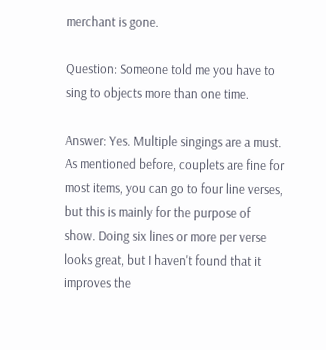merchant is gone.

Question: Someone told me you have to sing to objects more than one time.

Answer: Yes. Multiple singings are a must. As mentioned before, couplets are fine for most items, you can go to four line verses, but this is mainly for the purpose of show. Doing six lines or more per verse looks great, but I haven't found that it improves the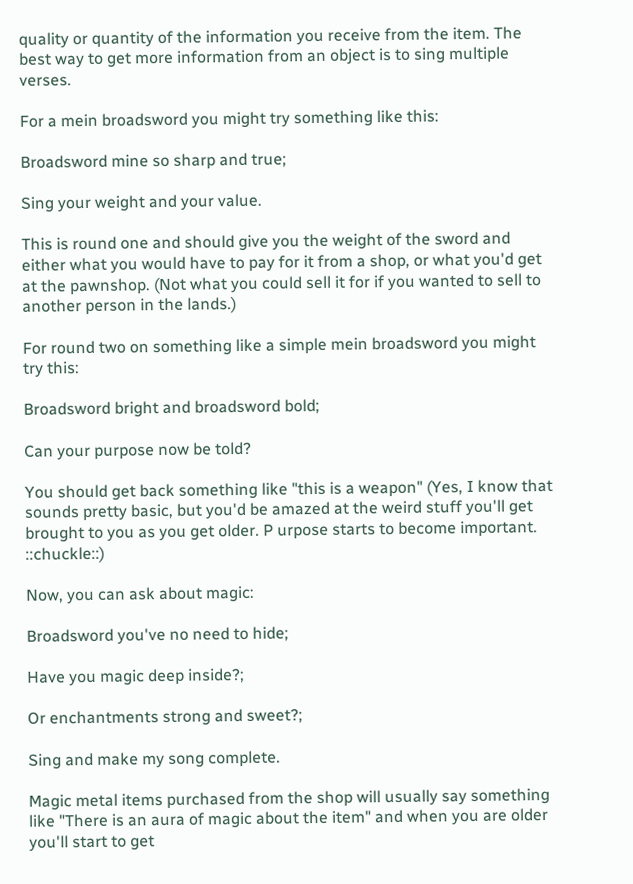quality or quantity of the information you receive from the item. The best way to get more information from an object is to sing multiple verses.

For a mein broadsword you might try something like this:

Broadsword mine so sharp and true;

Sing your weight and your value.

This is round one and should give you the weight of the sword and either what you would have to pay for it from a shop, or what you'd get at the pawnshop. (Not what you could sell it for if you wanted to sell to another person in the lands.)

For round two on something like a simple mein broadsword you might try this:

Broadsword bright and broadsword bold;

Can your purpose now be told?

You should get back something like "this is a weapon" (Yes, I know that sounds pretty basic, but you'd be amazed at the weird stuff you'll get brought to you as you get older. P urpose starts to become important. ::chuckle::)

Now, you can ask about magic:

Broadsword you've no need to hide;

Have you magic deep inside?;

Or enchantments strong and sweet?;

Sing and make my song complete.

Magic metal items purchased from the shop will usually say something like "There is an aura of magic about the item" and when you are older you'll start to get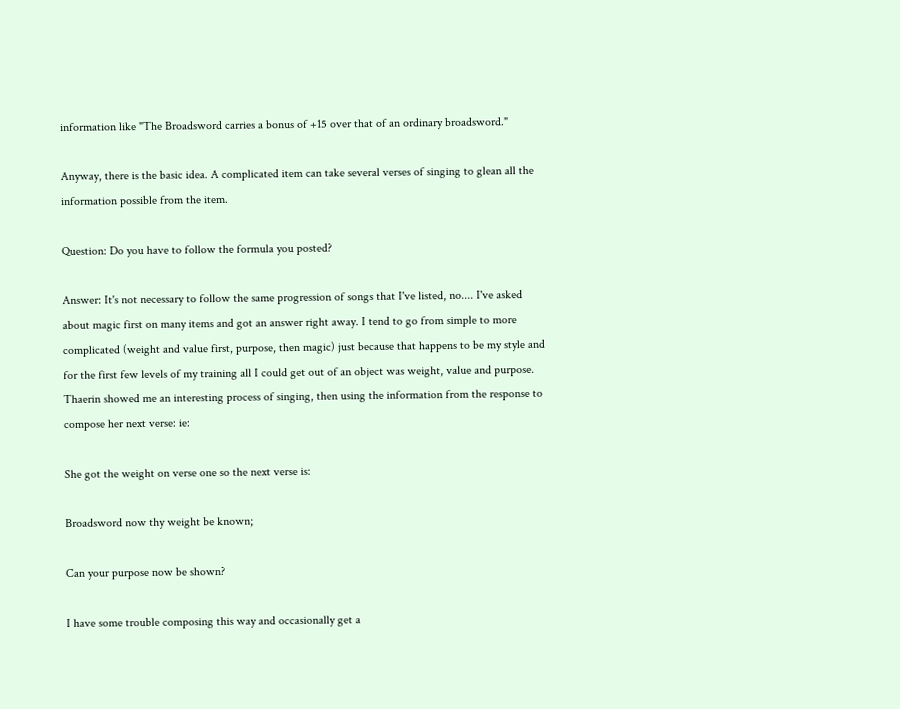information like "The Broadsword carries a bonus of +15 over that of an ordinary broadsword."

Anyway, there is the basic idea. A complicated item can take several verses of singing to glean all the information possible from the item.

Question: Do you have to follow the formula you posted?

Answer: It's not necessary to follow the same progression of songs that I've listed, no.... I've asked about magic first on many items and got an answer right away. I tend to go from simple to more complicated (weight and value first, purpose, then magic) just because that happens to be my style and for the first few levels of my training all I could get out of an object was weight, value and purpose. Thaerin showed me an interesting process of singing, then using the information from the response to compose her next verse: ie:

She got the weight on verse one so the next verse is:

Broadsword now thy weight be known;

Can your purpose now be shown?

I have some trouble composing this way and occasionally get a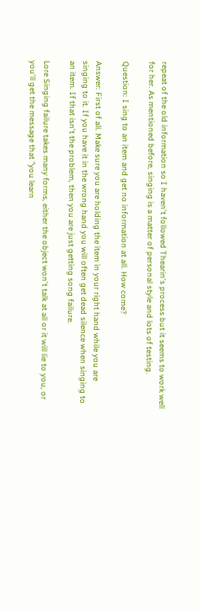repeat of the old information so I haven't followed Thearin's process but it seems to work well for her. As mentioned before, singing is a matter of personal style and lots of testing.

Question: I sing to an item and get no information at all. How come?

Answer: First of all. Make sure you are holding the item in your right hand while you are singing to it. If you have it in the wrong hand you will often get dead silence when singing to an item. If that isn't the problem, then you are just getting song failure.

Lore Singing failure takes many forms, either the object won't talk at all or it will lie to you, or you'll get the message that "you learn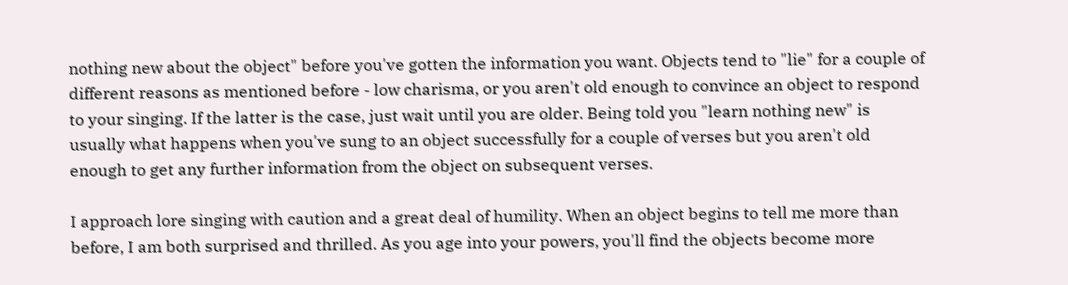nothing new about the object" before you've gotten the information you want. Objects tend to "lie" for a couple of different reasons as mentioned before - low charisma, or you aren't old enough to convince an object to respond to your singing. If the latter is the case, just wait until you are older. Being told you "learn nothing new" is usually what happens when you've sung to an object successfully for a couple of verses but you aren't old enough to get any further information from the object on subsequent verses.

I approach lore singing with caution and a great deal of humility. When an object begins to tell me more than before, I am both surprised and thrilled. As you age into your powers, you'll find the objects become more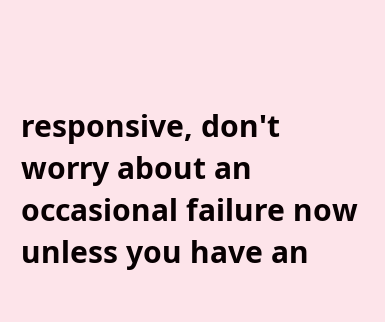responsive, don't worry about an occasional failure now unless you have an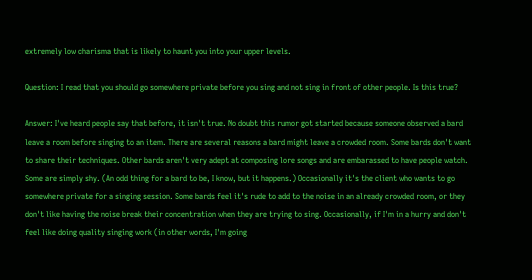extremely low charisma that is likely to haunt you into your upper levels.

Question: I read that you should go somewhere private before you sing and not sing in front of other people. Is this true?

Answer: I've heard people say that before, it isn't true. No doubt this rumor got started because someone observed a bard leave a room before singing to an item. There are several reasons a bard might leave a crowded room. Some bards don't want to share their techniques. Other bards aren't very adept at composing lore songs and are embarassed to have people watch. Some are simply shy. (An odd thing for a bard to be, I know, but it happens.) Occasionally it's the client who wants to go somewhere private for a singing session. Some bards feel it's rude to add to the noise in an already crowded room, or they don't like having the noise break their concentration when they are trying to sing. Occasionally, if I'm in a hurry and don't feel like doing quality singing work (in other words, I'm going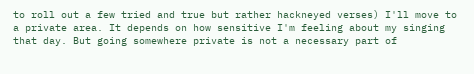to roll out a few tried and true but rather hackneyed verses) I'll move to a private area. It depends on how sensitive I'm feeling about my singing that day. But going somewhere private is not a necessary part of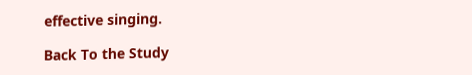effective singing.

Back To the Study